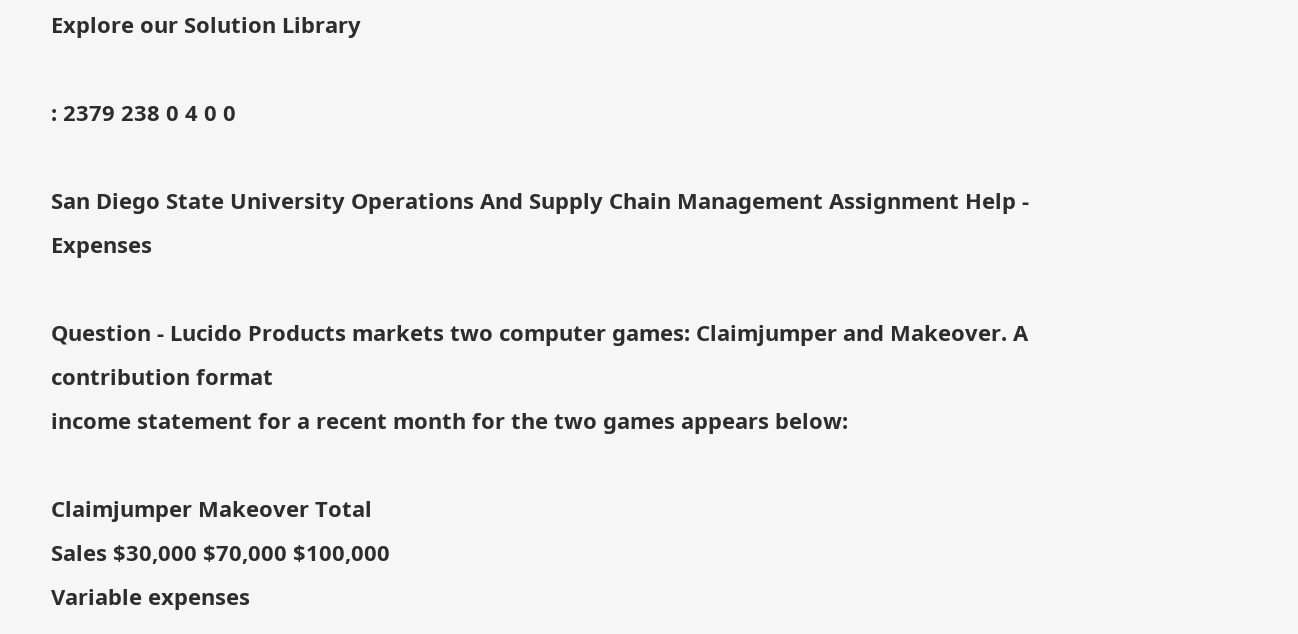Explore our Solution Library

: 2379 238 0 4 0 0

San Diego State University Operations And Supply Chain Management Assignment Help - Expenses

Question - Lucido Products markets two computer games: Claimjumper and Makeover. A contribution format
income statement for a recent month for the two games appears below:

Claimjumper Makeover Total
Sales $30,000 $70,000 $100,000
Variable expenses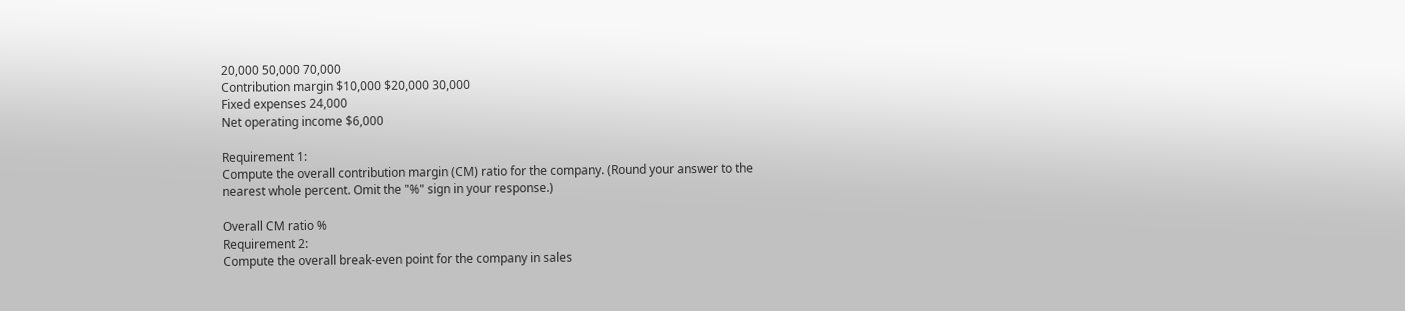20,000 50,000 70,000
Contribution margin $10,000 $20,000 30,000
Fixed expenses 24,000
Net operating income $6,000

Requirement 1:
Compute the overall contribution margin (CM) ratio for the company. (Round your answer to the
nearest whole percent. Omit the "%" sign in your response.)

Overall CM ratio %
Requirement 2:
Compute the overall break-even point for the company in sales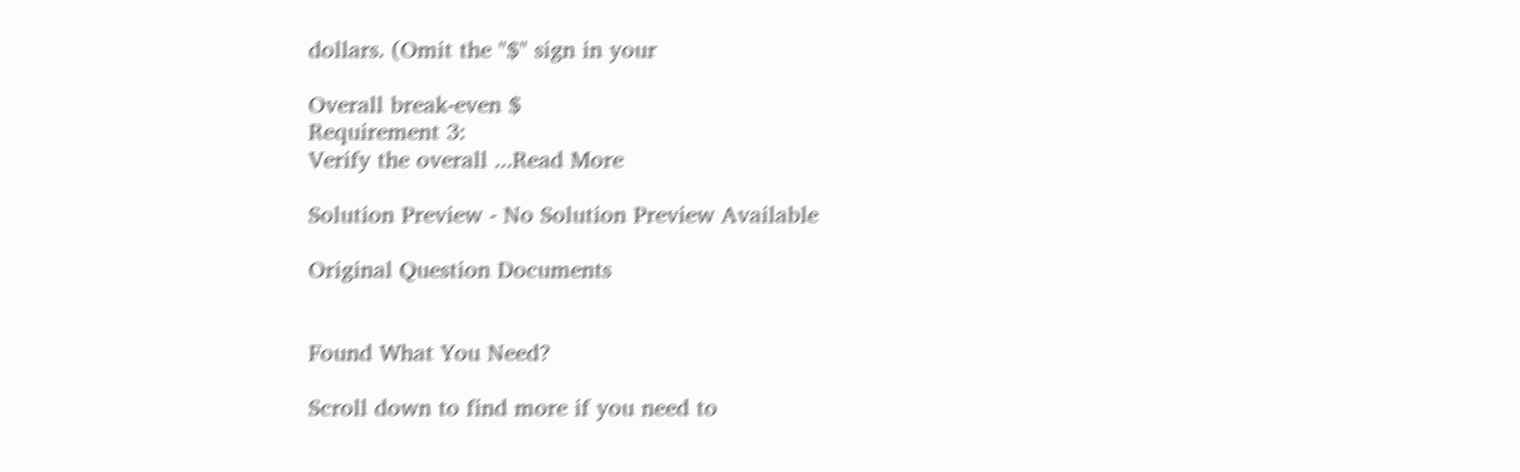dollars. (Omit the "$" sign in your

Overall break-even $
Requirement 3:
Verify the overall ...Read More

Solution Preview - No Solution Preview Available

Original Question Documents


Found What You Need?

Scroll down to find more if you need to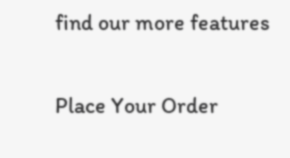find our more features

Place Your Order